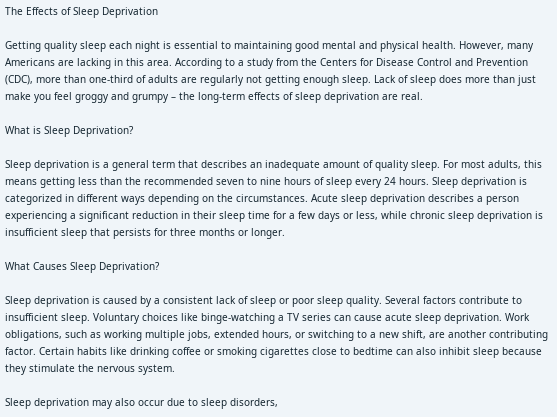The Effects of Sleep Deprivation

Getting quality sleep each night is essential to maintaining good mental and physical health. However, many Americans are lacking in this area. According to a study from the Centers for Disease Control and Prevention (CDC), more than one-third of adults are regularly not getting enough sleep. Lack of sleep does more than just make you feel groggy and grumpy – the long-term effects of sleep deprivation are real.

What is Sleep Deprivation?

Sleep deprivation is a general term that describes an inadequate amount of quality sleep. For most adults, this means getting less than the recommended seven to nine hours of sleep every 24 hours. Sleep deprivation is categorized in different ways depending on the circumstances. Acute sleep deprivation describes a person experiencing a significant reduction in their sleep time for a few days or less, while chronic sleep deprivation is insufficient sleep that persists for three months or longer.

What Causes Sleep Deprivation?

Sleep deprivation is caused by a consistent lack of sleep or poor sleep quality. Several factors contribute to insufficient sleep. Voluntary choices like binge-watching a TV series can cause acute sleep deprivation. Work obligations, such as working multiple jobs, extended hours, or switching to a new shift, are another contributing factor. Certain habits like drinking coffee or smoking cigarettes close to bedtime can also inhibit sleep because they stimulate the nervous system.

Sleep deprivation may also occur due to sleep disorders,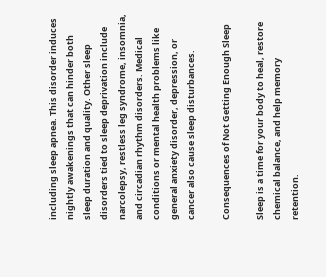including sleep apnea. This disorder induces nightly awakenings that can hinder both sleep duration and quality. Other sleep disorders tied to sleep deprivation include narcolepsy, restless leg syndrome, insomnia, and circadian rhythm disorders. Medical conditions or mental health problems like general anxiety disorder, depression, or cancer also cause sleep disturbances.

Consequences of Not Getting Enough Sleep

Sleep is a time for your body to heal, restore chemical balance, and help memory retention.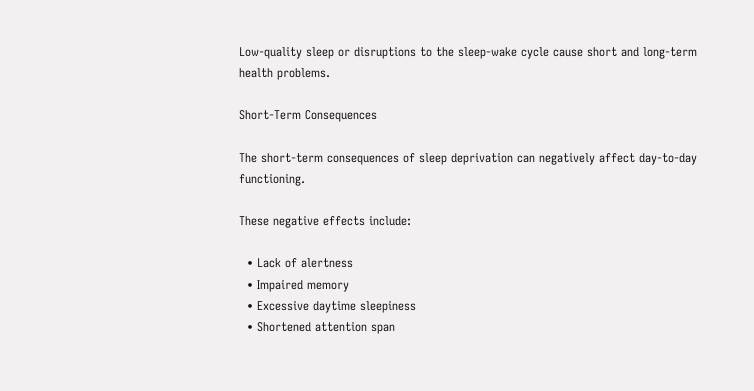Low-quality sleep or disruptions to the sleep-wake cycle cause short and long-term health problems.

Short-Term Consequences

The short-term consequences of sleep deprivation can negatively affect day-to-day functioning.

These negative effects include:

  • Lack of alertness
  • Impaired memory
  • Excessive daytime sleepiness
  • Shortened attention span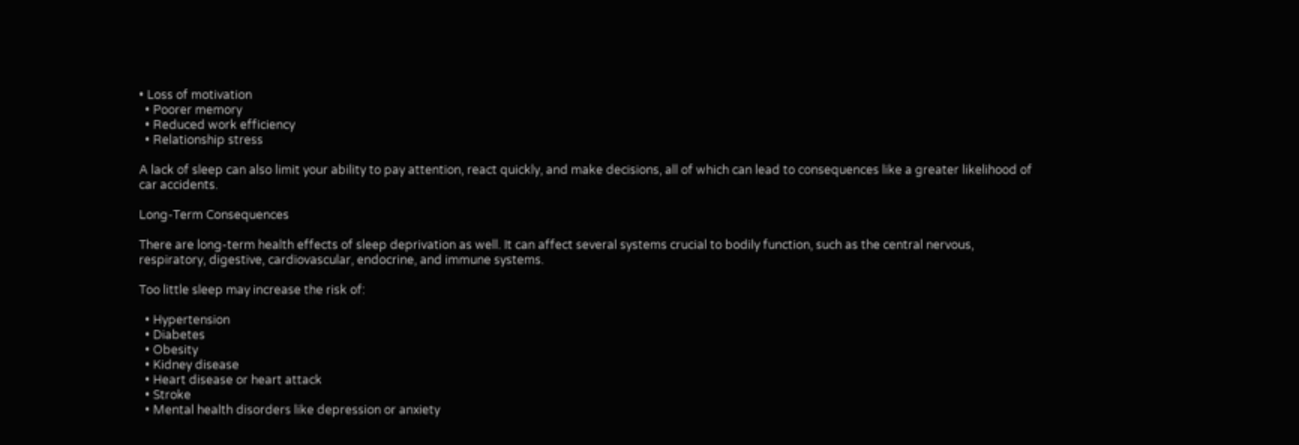• Loss of motivation
  • Poorer memory
  • Reduced work efficiency
  • Relationship stress

A lack of sleep can also limit your ability to pay attention, react quickly, and make decisions, all of which can lead to consequences like a greater likelihood of car accidents.

Long-Term Consequences

There are long-term health effects of sleep deprivation as well. It can affect several systems crucial to bodily function, such as the central nervous, respiratory, digestive, cardiovascular, endocrine, and immune systems.

Too little sleep may increase the risk of:

  • Hypertension
  • Diabetes
  • Obesity
  • Kidney disease
  • Heart disease or heart attack
  • Stroke
  • Mental health disorders like depression or anxiety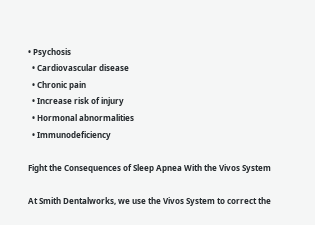• Psychosis
  • Cardiovascular disease
  • Chronic pain
  • Increase risk of injury
  • Hormonal abnormalities
  • Immunodeficiency

Fight the Consequences of Sleep Apnea With the Vivos System

At Smith Dentalworks, we use the Vivos System to correct the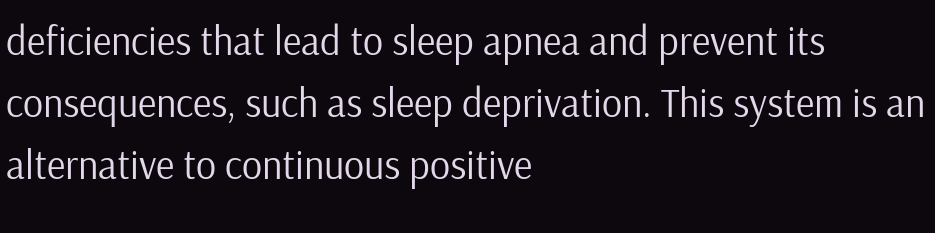deficiencies that lead to sleep apnea and prevent its consequences, such as sleep deprivation. This system is an alternative to continuous positive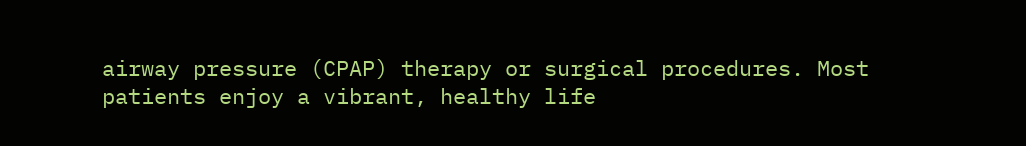airway pressure (CPAP) therapy or surgical procedures. Most patients enjoy a vibrant, healthy life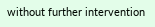without further intervention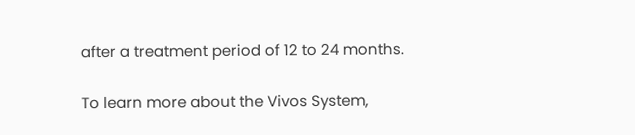after a treatment period of 12 to 24 months.

To learn more about the Vivos System,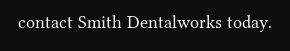contact Smith Dentalworks today.